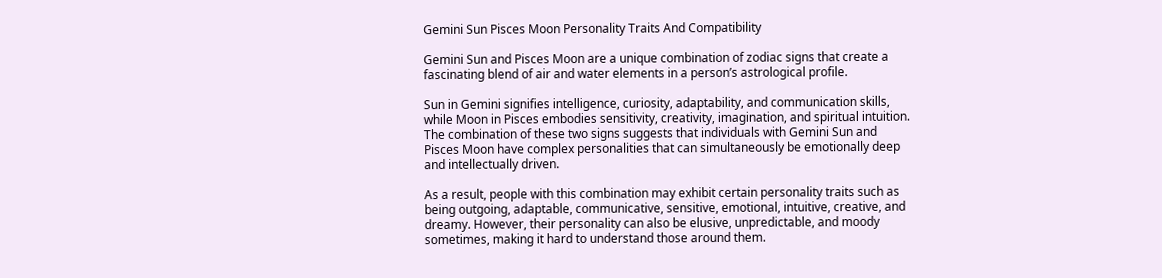Gemini Sun Pisces Moon Personality Traits And Compatibility

Gemini Sun and Pisces Moon are a unique combination of zodiac signs that create a fascinating blend of air and water elements in a person’s astrological profile.

Sun in Gemini signifies intelligence, curiosity, adaptability, and communication skills, while Moon in Pisces embodies sensitivity, creativity, imagination, and spiritual intuition. The combination of these two signs suggests that individuals with Gemini Sun and Pisces Moon have complex personalities that can simultaneously be emotionally deep and intellectually driven.

As a result, people with this combination may exhibit certain personality traits such as being outgoing, adaptable, communicative, sensitive, emotional, intuitive, creative, and dreamy. However, their personality can also be elusive, unpredictable, and moody sometimes, making it hard to understand those around them.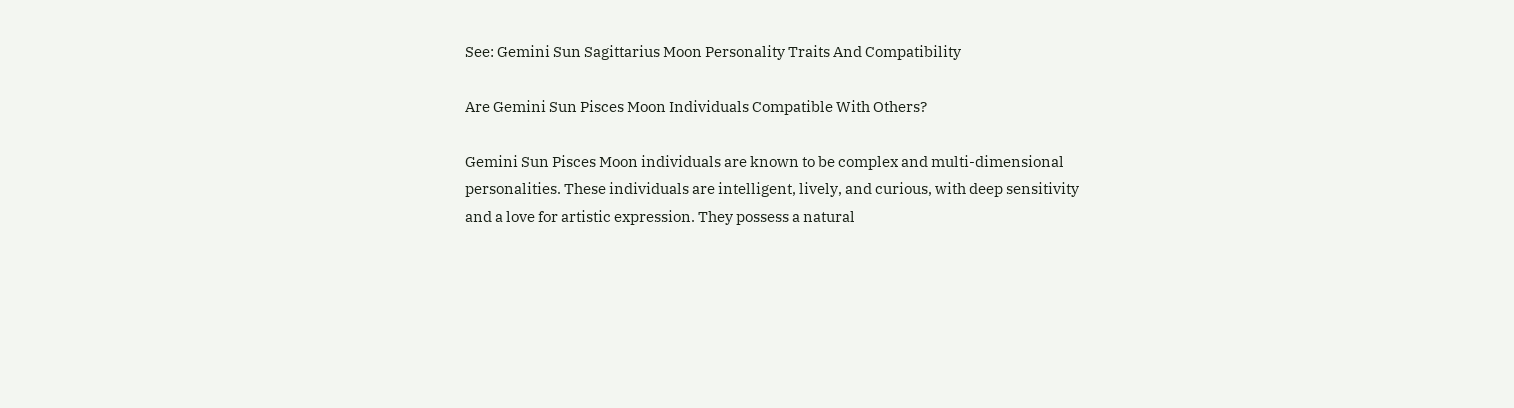See: Gemini Sun Sagittarius Moon Personality Traits And Compatibility

Are Gemini Sun Pisces Moon Individuals Compatible With Others?

Gemini Sun Pisces Moon individuals are known to be complex and multi-dimensional personalities. These individuals are intelligent, lively, and curious, with deep sensitivity and a love for artistic expression. They possess a natural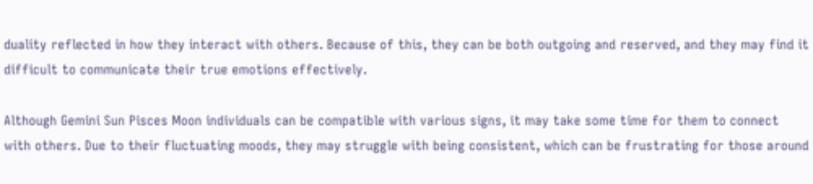duality reflected in how they interact with others. Because of this, they can be both outgoing and reserved, and they may find it difficult to communicate their true emotions effectively.

Although Gemini Sun Pisces Moon individuals can be compatible with various signs, it may take some time for them to connect with others. Due to their fluctuating moods, they may struggle with being consistent, which can be frustrating for those around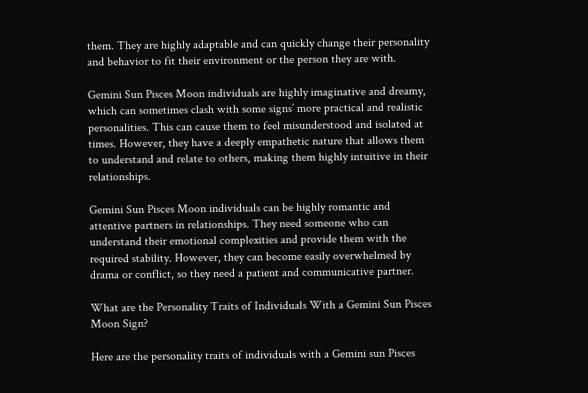them. They are highly adaptable and can quickly change their personality and behavior to fit their environment or the person they are with.

Gemini Sun Pisces Moon individuals are highly imaginative and dreamy, which can sometimes clash with some signs’ more practical and realistic personalities. This can cause them to feel misunderstood and isolated at times. However, they have a deeply empathetic nature that allows them to understand and relate to others, making them highly intuitive in their relationships.

Gemini Sun Pisces Moon individuals can be highly romantic and attentive partners in relationships. They need someone who can understand their emotional complexities and provide them with the required stability. However, they can become easily overwhelmed by drama or conflict, so they need a patient and communicative partner.

What are the Personality Traits of Individuals With a Gemini Sun Pisces Moon Sign?

Here are the personality traits of individuals with a Gemini sun Pisces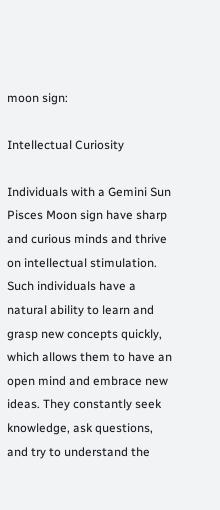moon sign:

Intellectual Curiosity

Individuals with a Gemini Sun Pisces Moon sign have sharp and curious minds and thrive on intellectual stimulation. Such individuals have a natural ability to learn and grasp new concepts quickly, which allows them to have an open mind and embrace new ideas. They constantly seek knowledge, ask questions, and try to understand the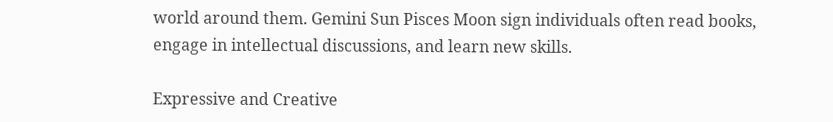world around them. Gemini Sun Pisces Moon sign individuals often read books, engage in intellectual discussions, and learn new skills.

Expressive and Creative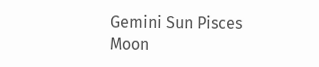Gemini Sun Pisces Moon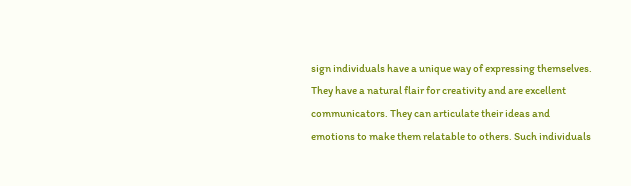sign individuals have a unique way of expressing themselves. They have a natural flair for creativity and are excellent communicators. They can articulate their ideas and emotions to make them relatable to others. Such individuals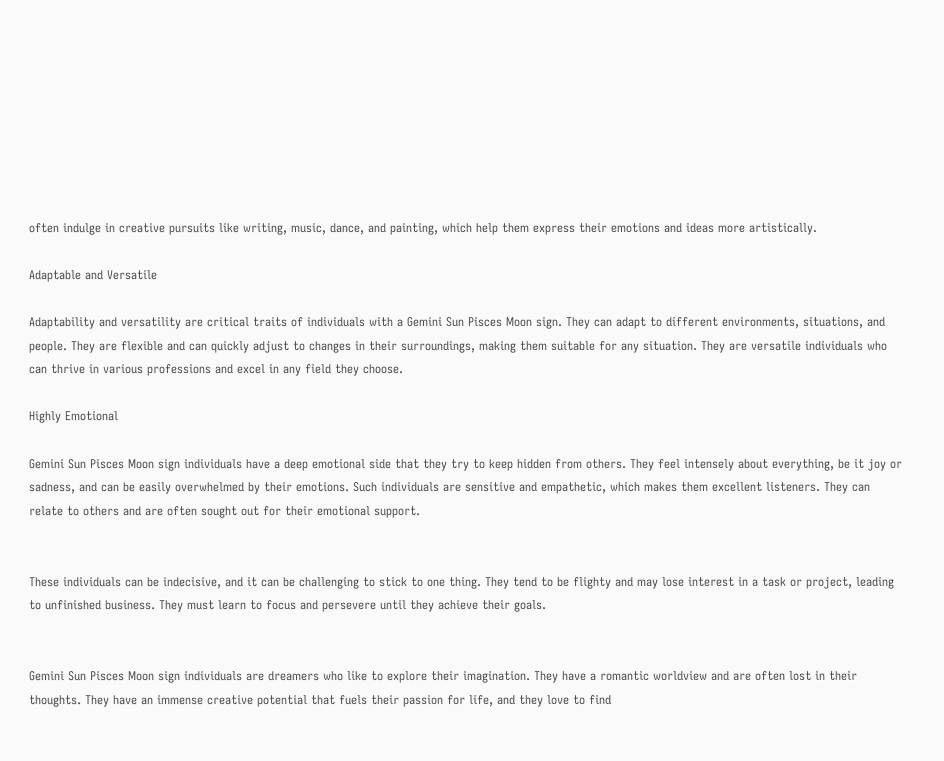often indulge in creative pursuits like writing, music, dance, and painting, which help them express their emotions and ideas more artistically.

Adaptable and Versatile

Adaptability and versatility are critical traits of individuals with a Gemini Sun Pisces Moon sign. They can adapt to different environments, situations, and people. They are flexible and can quickly adjust to changes in their surroundings, making them suitable for any situation. They are versatile individuals who can thrive in various professions and excel in any field they choose.

Highly Emotional

Gemini Sun Pisces Moon sign individuals have a deep emotional side that they try to keep hidden from others. They feel intensely about everything, be it joy or sadness, and can be easily overwhelmed by their emotions. Such individuals are sensitive and empathetic, which makes them excellent listeners. They can relate to others and are often sought out for their emotional support.


These individuals can be indecisive, and it can be challenging to stick to one thing. They tend to be flighty and may lose interest in a task or project, leading to unfinished business. They must learn to focus and persevere until they achieve their goals.


Gemini Sun Pisces Moon sign individuals are dreamers who like to explore their imagination. They have a romantic worldview and are often lost in their thoughts. They have an immense creative potential that fuels their passion for life, and they love to find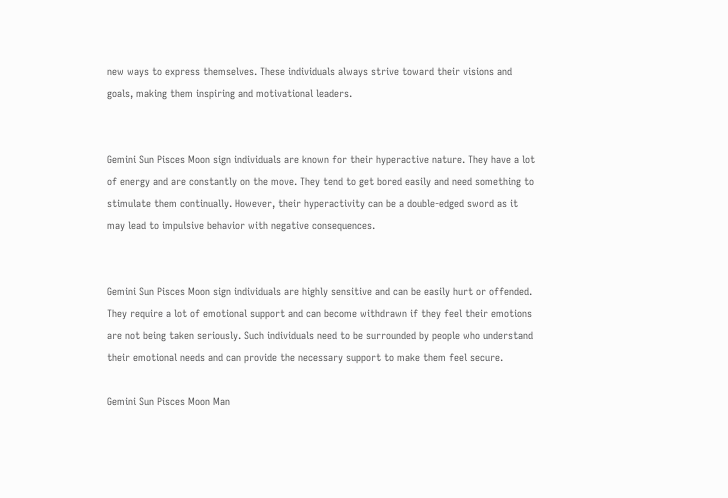new ways to express themselves. These individuals always strive toward their visions and goals, making them inspiring and motivational leaders.


Gemini Sun Pisces Moon sign individuals are known for their hyperactive nature. They have a lot of energy and are constantly on the move. They tend to get bored easily and need something to stimulate them continually. However, their hyperactivity can be a double-edged sword as it may lead to impulsive behavior with negative consequences.


Gemini Sun Pisces Moon sign individuals are highly sensitive and can be easily hurt or offended. They require a lot of emotional support and can become withdrawn if they feel their emotions are not being taken seriously. Such individuals need to be surrounded by people who understand their emotional needs and can provide the necessary support to make them feel secure.

Gemini Sun Pisces Moon Man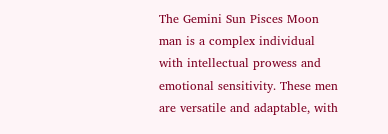The Gemini Sun Pisces Moon man is a complex individual with intellectual prowess and emotional sensitivity. These men are versatile and adaptable, with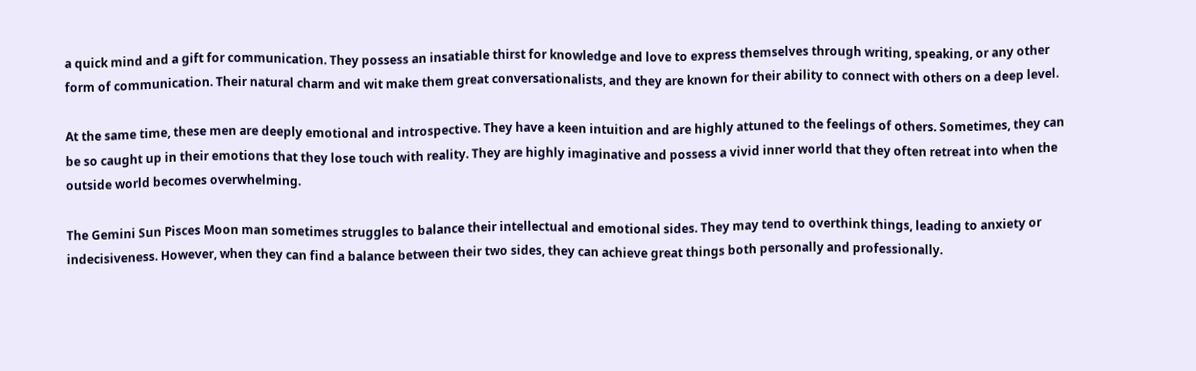a quick mind and a gift for communication. They possess an insatiable thirst for knowledge and love to express themselves through writing, speaking, or any other form of communication. Their natural charm and wit make them great conversationalists, and they are known for their ability to connect with others on a deep level.

At the same time, these men are deeply emotional and introspective. They have a keen intuition and are highly attuned to the feelings of others. Sometimes, they can be so caught up in their emotions that they lose touch with reality. They are highly imaginative and possess a vivid inner world that they often retreat into when the outside world becomes overwhelming.

The Gemini Sun Pisces Moon man sometimes struggles to balance their intellectual and emotional sides. They may tend to overthink things, leading to anxiety or indecisiveness. However, when they can find a balance between their two sides, they can achieve great things both personally and professionally.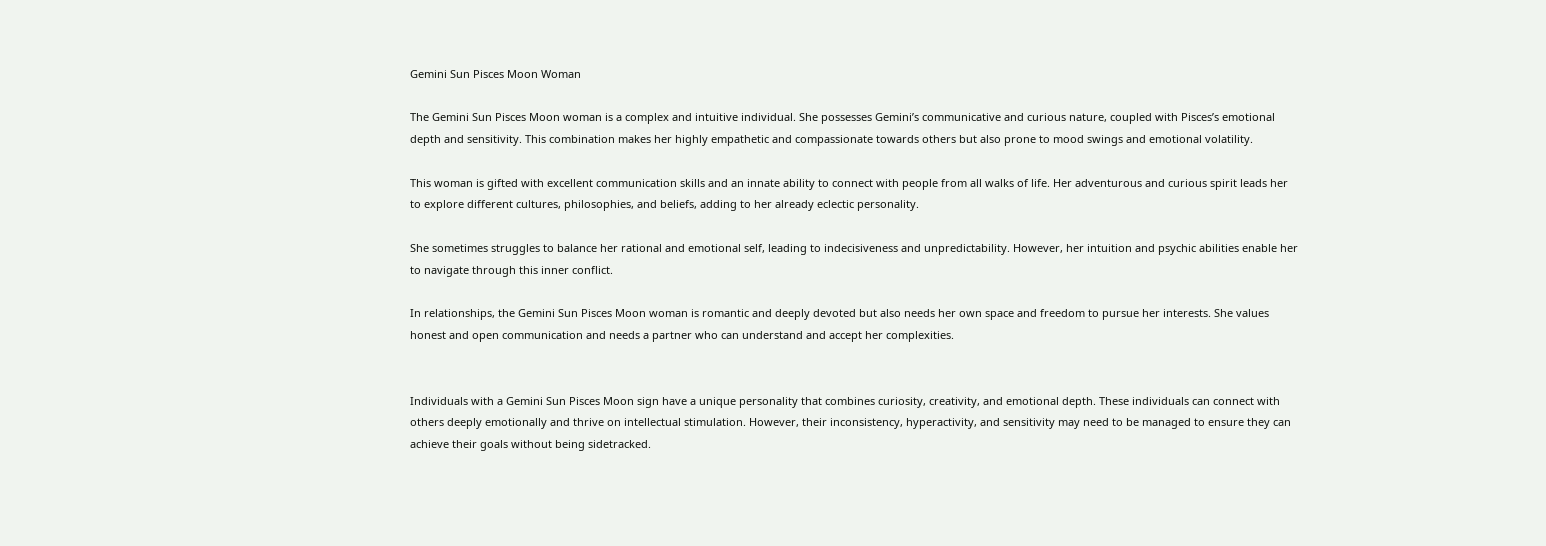Gemini Sun Pisces Moon Woman

The Gemini Sun Pisces Moon woman is a complex and intuitive individual. She possesses Gemini’s communicative and curious nature, coupled with Pisces’s emotional depth and sensitivity. This combination makes her highly empathetic and compassionate towards others but also prone to mood swings and emotional volatility.

This woman is gifted with excellent communication skills and an innate ability to connect with people from all walks of life. Her adventurous and curious spirit leads her to explore different cultures, philosophies, and beliefs, adding to her already eclectic personality.

She sometimes struggles to balance her rational and emotional self, leading to indecisiveness and unpredictability. However, her intuition and psychic abilities enable her to navigate through this inner conflict.

In relationships, the Gemini Sun Pisces Moon woman is romantic and deeply devoted but also needs her own space and freedom to pursue her interests. She values honest and open communication and needs a partner who can understand and accept her complexities.


Individuals with a Gemini Sun Pisces Moon sign have a unique personality that combines curiosity, creativity, and emotional depth. These individuals can connect with others deeply emotionally and thrive on intellectual stimulation. However, their inconsistency, hyperactivity, and sensitivity may need to be managed to ensure they can achieve their goals without being sidetracked.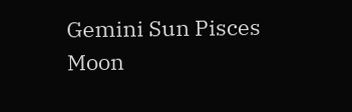Gemini Sun Pisces Moon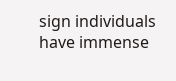sign individuals have immense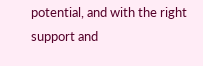potential, and with the right support and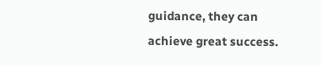guidance, they can achieve great success.